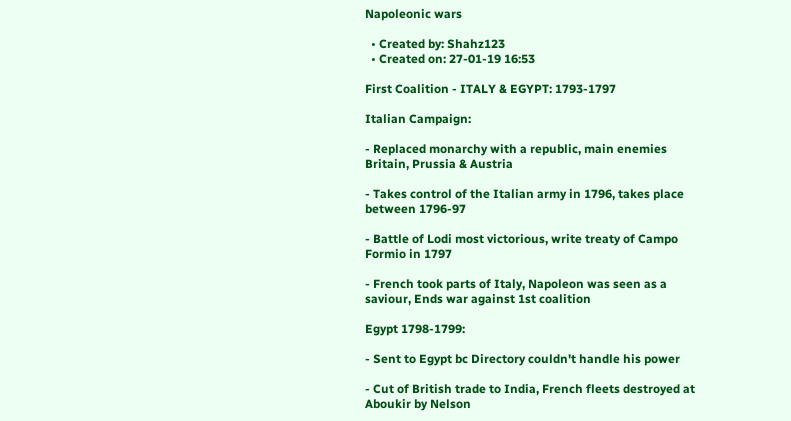Napoleonic wars

  • Created by: Shahz123
  • Created on: 27-01-19 16:53

First Coalition - ITALY & EGYPT: 1793-1797

Italian Campaign:

- Replaced monarchy with a republic, main enemies Britain, Prussia & Austria

- Takes control of the Italian army in 1796, takes place between 1796-97

- Battle of Lodi most victorious, write treaty of Campo Formio in 1797

- French took parts of Italy, Napoleon was seen as a saviour, Ends war against 1st coalition

Egypt 1798-1799:

- Sent to Egypt bc Directory couldn't handle his power

- Cut of British trade to India, French fleets destroyed at Aboukir by Nelson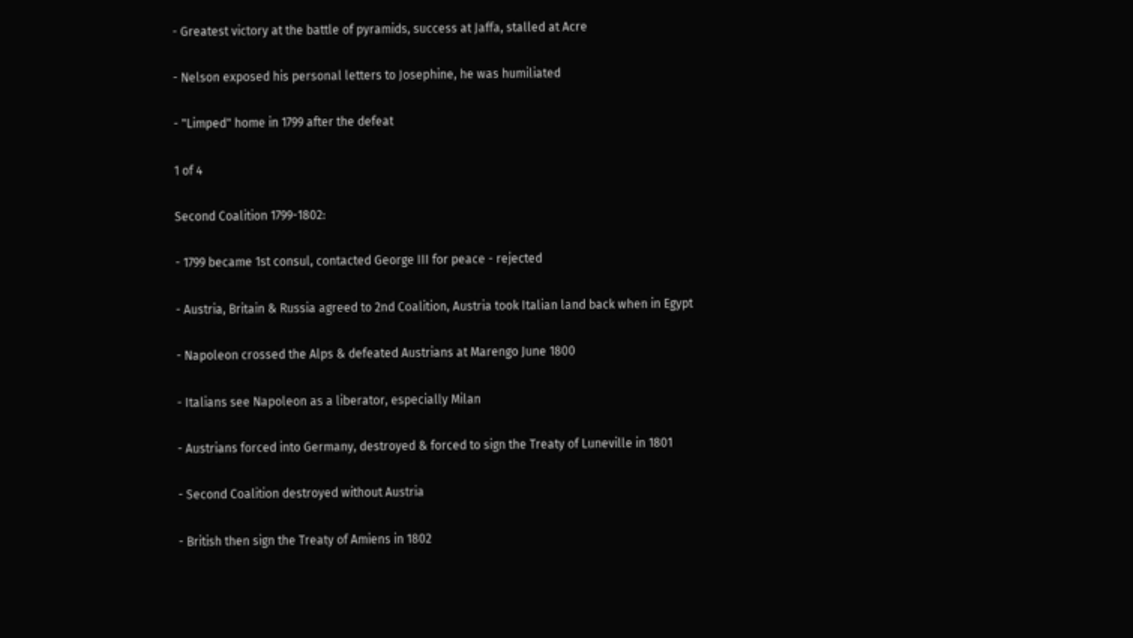- Greatest victory at the battle of pyramids, success at Jaffa, stalled at Acre

- Nelson exposed his personal letters to Josephine, he was humiliated

- "Limped" home in 1799 after the defeat

1 of 4

Second Coalition 1799-1802:

- 1799 became 1st consul, contacted George III for peace - rejected

- Austria, Britain & Russia agreed to 2nd Coalition, Austria took Italian land back when in Egypt

- Napoleon crossed the Alps & defeated Austrians at Marengo June 1800

- Italians see Napoleon as a liberator, especially Milan

- Austrians forced into Germany, destroyed & forced to sign the Treaty of Luneville in 1801

- Second Coalition destroyed without Austria

- British then sign the Treaty of Amiens in 1802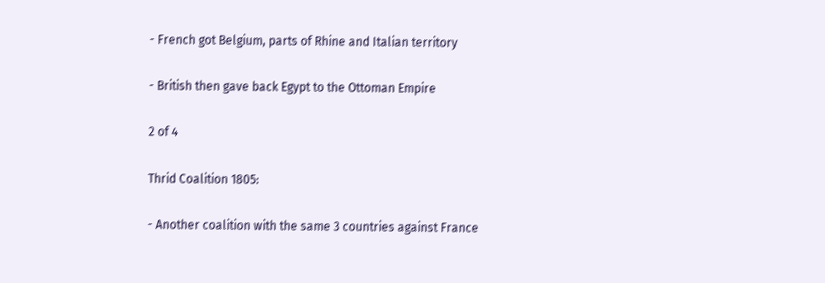- French got Belgium, parts of Rhine and Italian territory

- British then gave back Egypt to the Ottoman Empire

2 of 4

Thrid Coalition 1805:

- Another coalition with the same 3 countries against France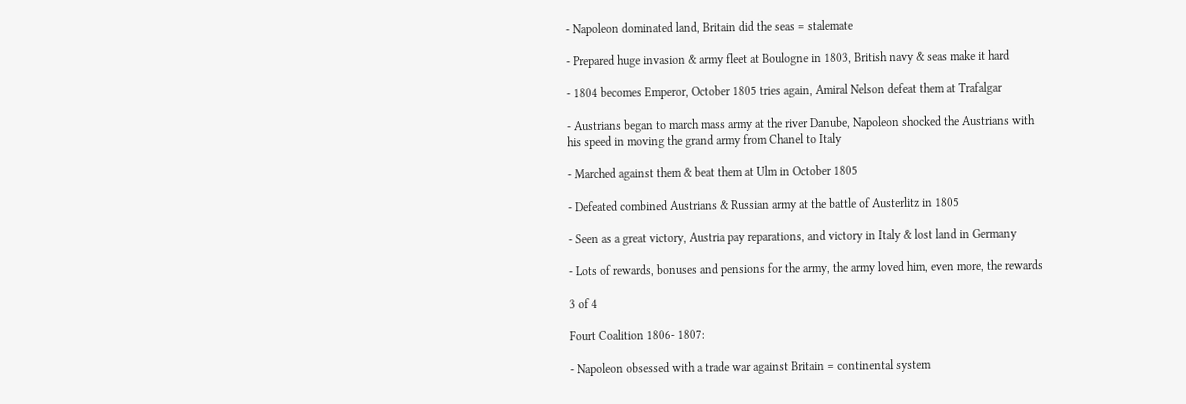- Napoleon dominated land, Britain did the seas = stalemate

- Prepared huge invasion & army fleet at Boulogne in 1803, British navy & seas make it hard

- 1804 becomes Emperor, October 1805 tries again, Amiral Nelson defeat them at Trafalgar

- Austrians began to march mass army at the river Danube, Napoleon shocked the Austrians with his speed in moving the grand army from Chanel to Italy

- Marched against them & beat them at Ulm in October 1805

- Defeated combined Austrians & Russian army at the battle of Austerlitz in 1805

- Seen as a great victory, Austria pay reparations, and victory in Italy & lost land in Germany

- Lots of rewards, bonuses and pensions for the army, the army loved him, even more, the rewards

3 of 4

Fourt Coalition 1806- 1807:

- Napoleon obsessed with a trade war against Britain = continental system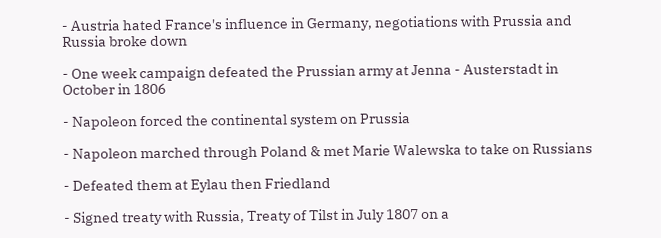- Austria hated France's influence in Germany, negotiations with Prussia and Russia broke down

- One week campaign defeated the Prussian army at Jenna - Austerstadt in October in 1806

- Napoleon forced the continental system on Prussia

- Napoleon marched through Poland & met Marie Walewska to take on Russians

- Defeated them at Eylau then Friedland

- Signed treaty with Russia, Treaty of Tilst in July 1807 on a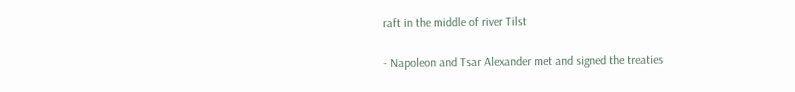raft in the middle of river Tilst

- Napoleon and Tsar Alexander met and signed the treaties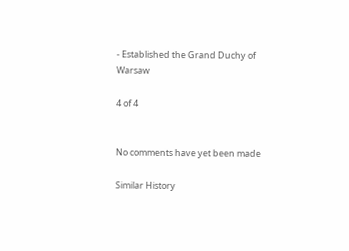- Established the Grand Duchy of Warsaw

4 of 4


No comments have yet been made

Similar History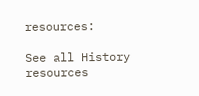resources:

See all History resources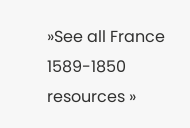»See all France 1589-1850 resources »